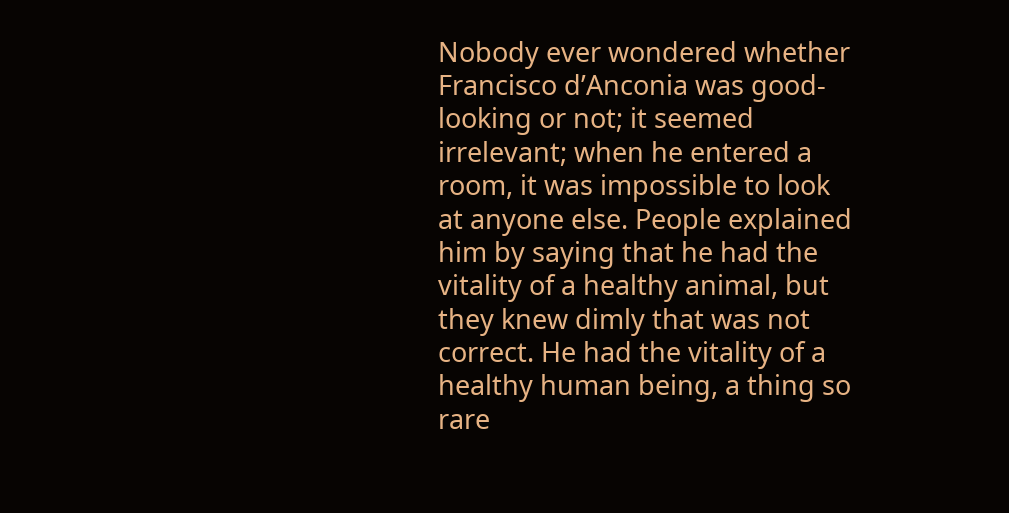Nobody ever wondered whether Francisco d’Anconia was good-looking or not; it seemed irrelevant; when he entered a room, it was impossible to look at anyone else. People explained him by saying that he had the vitality of a healthy animal, but they knew dimly that was not correct. He had the vitality of a healthy human being, a thing so rare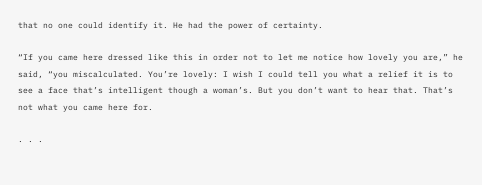that no one could identify it. He had the power of certainty.

“If you came here dressed like this in order not to let me notice how lovely you are,” he said, “you miscalculated. You’re lovely: I wish I could tell you what a relief it is to see a face that’s intelligent though a woman’s. But you don’t want to hear that. That’s not what you came here for.

. . .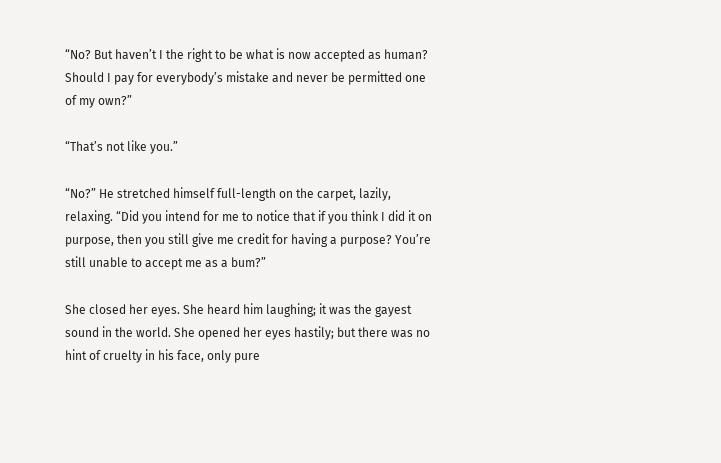“No? But haven’t I the right to be what is now accepted as human? Should I pay for everybody’s mistake and never be permitted one of my own?”

“That’s not like you.”

“No?” He stretched himself full-length on the carpet, lazily, relaxing. “Did you intend for me to notice that if you think I did it on purpose, then you still give me credit for having a purpose? You’re still unable to accept me as a bum?”

She closed her eyes. She heard him laughing; it was the gayest sound in the world. She opened her eyes hastily; but there was no hint of cruelty in his face, only pure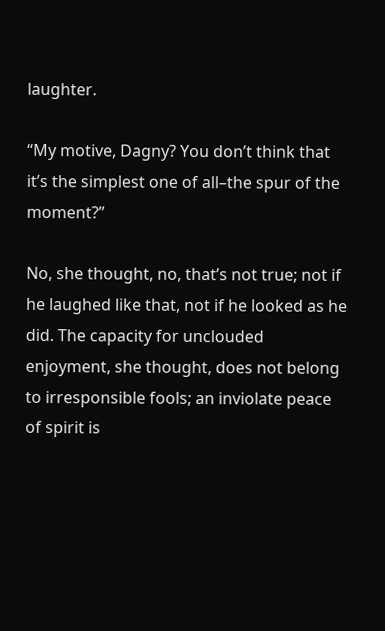laughter.

“My motive, Dagny? You don’t think that it’s the simplest one of all–the spur of the moment?”

No, she thought, no, that’s not true; not if he laughed like that, not if he looked as he did. The capacity for unclouded enjoyment, she thought, does not belong to irresponsible fools; an inviolate peace of spirit is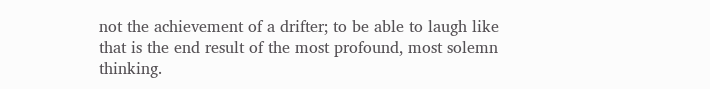not the achievement of a drifter; to be able to laugh like that is the end result of the most profound, most solemn thinking.